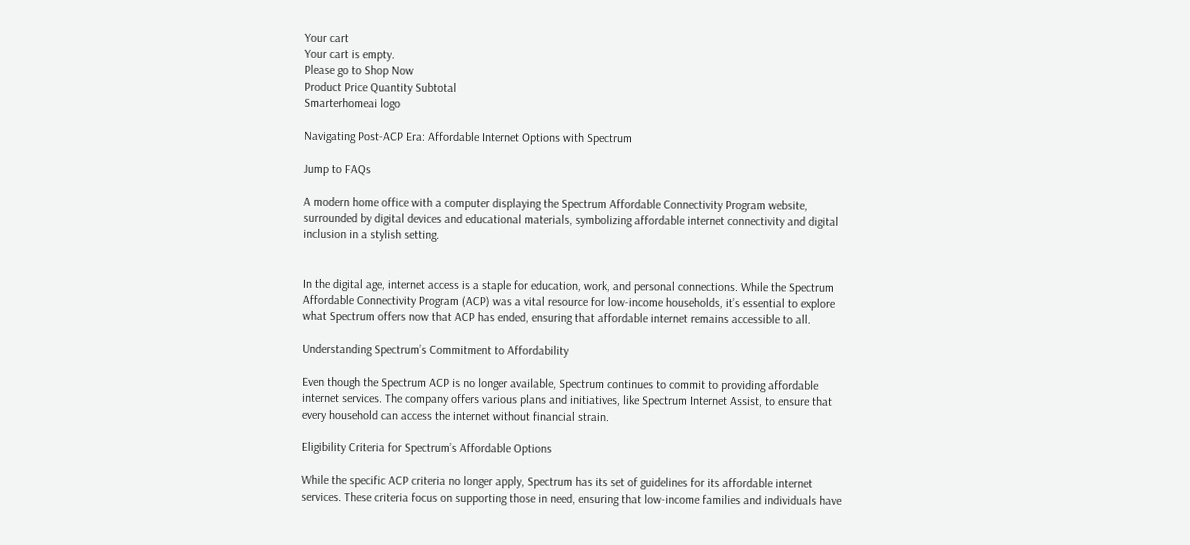Your cart
Your cart is empty.
Please go to Shop Now
Product Price Quantity Subtotal
Smarterhomeai logo

Navigating Post-ACP Era: Affordable Internet Options with Spectrum

Jump to FAQs

A modern home office with a computer displaying the Spectrum Affordable Connectivity Program website, surrounded by digital devices and educational materials, symbolizing affordable internet connectivity and digital inclusion in a stylish setting.


In the digital age, internet access is a staple for education, work, and personal connections. While the Spectrum Affordable Connectivity Program (ACP) was a vital resource for low-income households, it’s essential to explore what Spectrum offers now that ACP has ended, ensuring that affordable internet remains accessible to all.

Understanding Spectrum’s Commitment to Affordability

Even though the Spectrum ACP is no longer available, Spectrum continues to commit to providing affordable internet services. The company offers various plans and initiatives, like Spectrum Internet Assist, to ensure that every household can access the internet without financial strain.

Eligibility Criteria for Spectrum’s Affordable Options

While the specific ACP criteria no longer apply, Spectrum has its set of guidelines for its affordable internet services. These criteria focus on supporting those in need, ensuring that low-income families and individuals have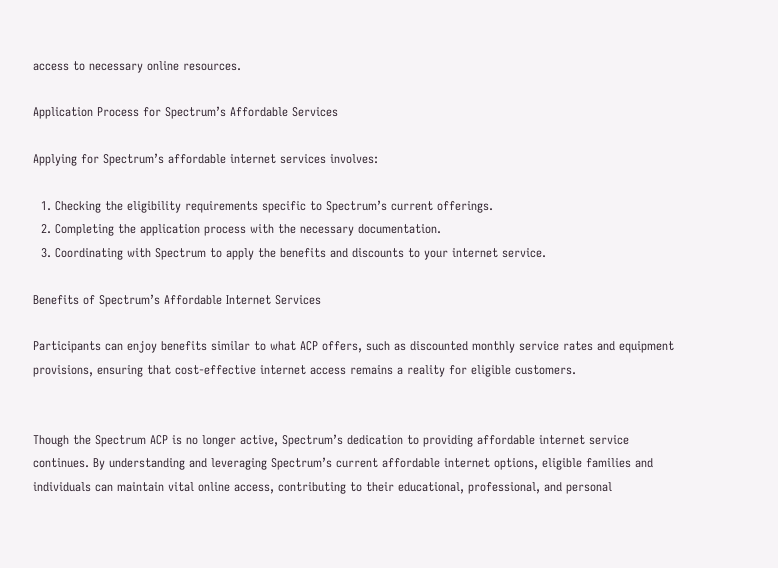access to necessary online resources.

Application Process for Spectrum’s Affordable Services

Applying for Spectrum’s affordable internet services involves:

  1. Checking the eligibility requirements specific to Spectrum’s current offerings.
  2. Completing the application process with the necessary documentation.
  3. Coordinating with Spectrum to apply the benefits and discounts to your internet service.

Benefits of Spectrum’s Affordable Internet Services

Participants can enjoy benefits similar to what ACP offers, such as discounted monthly service rates and equipment provisions, ensuring that cost-effective internet access remains a reality for eligible customers.


Though the Spectrum ACP is no longer active, Spectrum’s dedication to providing affordable internet service continues. By understanding and leveraging Spectrum’s current affordable internet options, eligible families and individuals can maintain vital online access, contributing to their educational, professional, and personal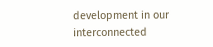development in our interconnected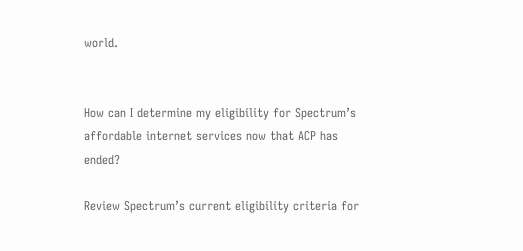world.


How can I determine my eligibility for Spectrum’s affordable internet services now that ACP has ended?

Review Spectrum’s current eligibility criteria for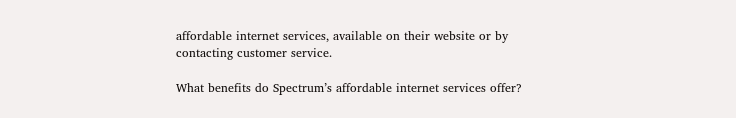affordable internet services, available on their website or by contacting customer service.

What benefits do Spectrum’s affordable internet services offer?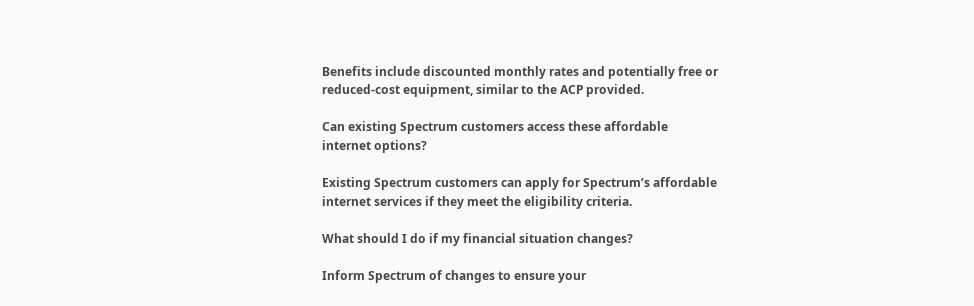Benefits include discounted monthly rates and potentially free or reduced-cost equipment, similar to the ACP provided.

Can existing Spectrum customers access these affordable internet options?

Existing Spectrum customers can apply for Spectrum’s affordable internet services if they meet the eligibility criteria.

What should I do if my financial situation changes?

Inform Spectrum of changes to ensure your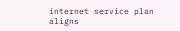internet service plan aligns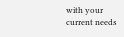with your current needs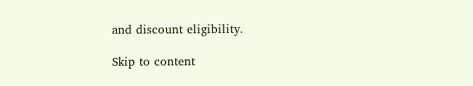and discount eligibility.

Skip to content